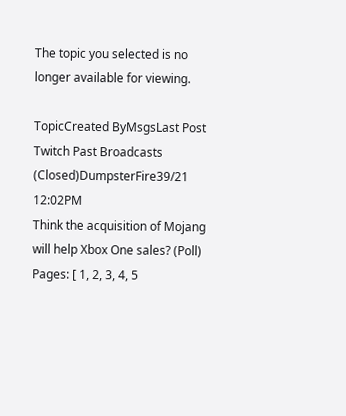The topic you selected is no longer available for viewing.

TopicCreated ByMsgsLast Post
Twitch Past Broadcasts (Closed)DumpsterFire39/21 12:02PM
Think the acquisition of Mojang will help Xbox One sales? (Poll)
Pages: [ 1, 2, 3, 4, 5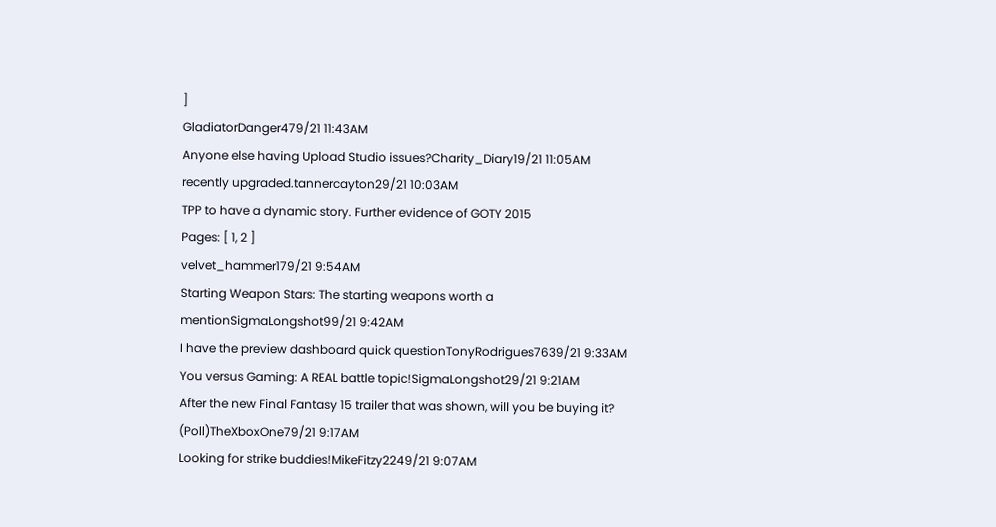]
GladiatorDanger479/21 11:43AM
Anyone else having Upload Studio issues?Charity_Diary19/21 11:05AM
recently upgraded.tannercayton29/21 10:03AM
TPP to have a dynamic story. Further evidence of GOTY 2015
Pages: [ 1, 2 ]
velvet_hammer179/21 9:54AM
Starting Weapon Stars: The starting weapons worth a mentionSigmaLongshot99/21 9:42AM
I have the preview dashboard quick questionTonyRodrigues7639/21 9:33AM
You versus Gaming: A REAL battle topic!SigmaLongshot29/21 9:21AM
After the new Final Fantasy 15 trailer that was shown, will you be buying it? (Poll)TheXboxOne79/21 9:17AM
Looking for strike buddies!MikeFitzy2249/21 9:07AM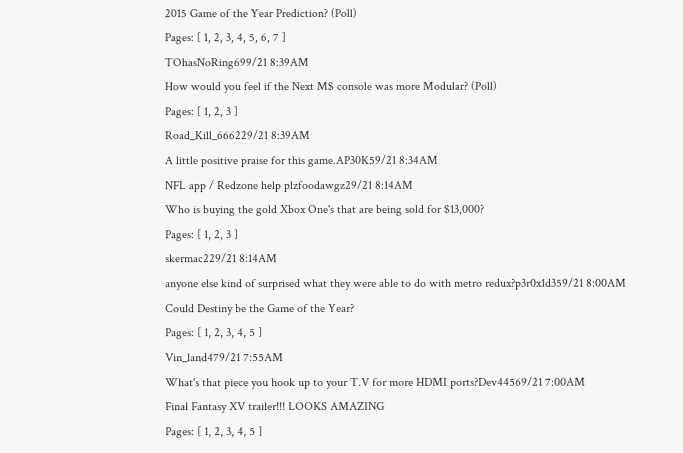2015 Game of the Year Prediction? (Poll)
Pages: [ 1, 2, 3, 4, 5, 6, 7 ]
TOhasNoRing699/21 8:39AM
How would you feel if the Next M$ console was more Modular? (Poll)
Pages: [ 1, 2, 3 ]
Road_Kill_666229/21 8:39AM
A little positive praise for this game.AP30K59/21 8:34AM
NFL app / Redzone help plzfoodawgz29/21 8:14AM
Who is buying the gold Xbox One's that are being sold for $13,000?
Pages: [ 1, 2, 3 ]
skermac229/21 8:14AM
anyone else kind of surprised what they were able to do with metro redux?p3r0x1d359/21 8:00AM
Could Destiny be the Game of the Year?
Pages: [ 1, 2, 3, 4, 5 ]
Vin_land479/21 7:55AM
What's that piece you hook up to your T.V for more HDMI ports?Dev44569/21 7:00AM
Final Fantasy XV trailer!!! LOOKS AMAZING
Pages: [ 1, 2, 3, 4, 5 ]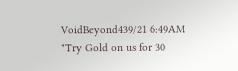VoidBeyond439/21 6:49AM
"Try Gold on us for 30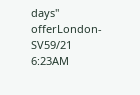days" offerLondon-SV59/21 6:23AM